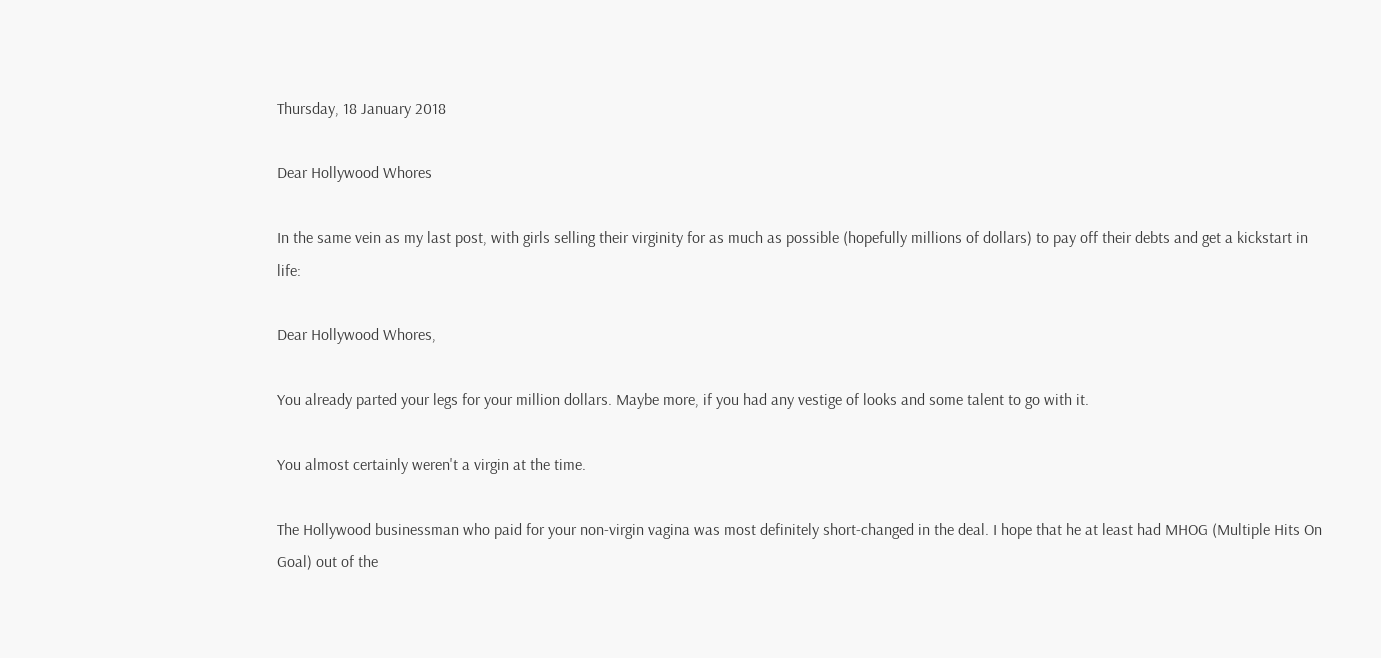Thursday, 18 January 2018

Dear Hollywood Whores

In the same vein as my last post, with girls selling their virginity for as much as possible (hopefully millions of dollars) to pay off their debts and get a kickstart in life:

Dear Hollywood Whores,

You already parted your legs for your million dollars. Maybe more, if you had any vestige of looks and some talent to go with it.

You almost certainly weren't a virgin at the time.

The Hollywood businessman who paid for your non-virgin vagina was most definitely short-changed in the deal. I hope that he at least had MHOG (Multiple Hits On Goal) out of the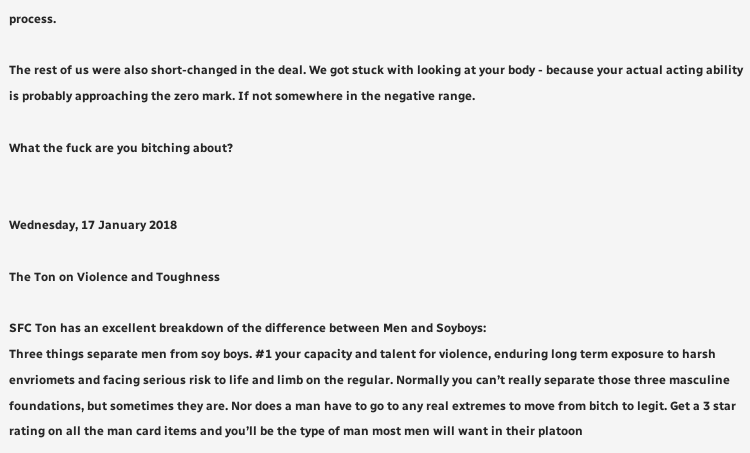process.

The rest of us were also short-changed in the deal. We got stuck with looking at your body - because your actual acting ability is probably approaching the zero mark. If not somewhere in the negative range.

What the fuck are you bitching about?


Wednesday, 17 January 2018

The Ton on Violence and Toughness

SFC Ton has an excellent breakdown of the difference between Men and Soyboys:
Three things separate men from soy boys. #1 your capacity and talent for violence, enduring long term exposure to harsh envriomets and facing serious risk to life and limb on the regular. Normally you can’t really separate those three masculine foundations, but sometimes they are. Nor does a man have to go to any real extremes to move from bitch to legit. Get a 3 star rating on all the man card items and you’ll be the type of man most men will want in their platoon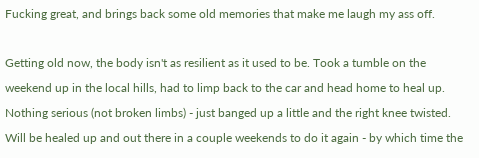Fucking great, and brings back some old memories that make me laugh my ass off.

Getting old now, the body isn't as resilient as it used to be. Took a tumble on the weekend up in the local hills, had to limp back to the car and head home to heal up. Nothing serious (not broken limbs) - just banged up a little and the right knee twisted. Will be healed up and out there in a couple weekends to do it again - by which time the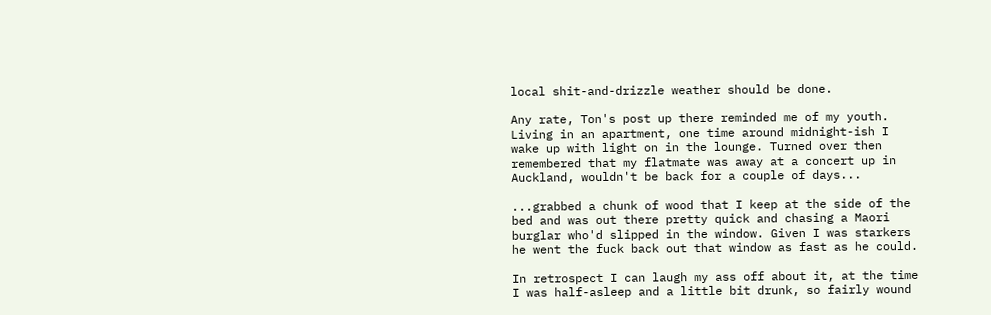local shit-and-drizzle weather should be done.

Any rate, Ton's post up there reminded me of my youth. Living in an apartment, one time around midnight-ish I wake up with light on in the lounge. Turned over then remembered that my flatmate was away at a concert up in Auckland, wouldn't be back for a couple of days...

...grabbed a chunk of wood that I keep at the side of the bed and was out there pretty quick and chasing a Maori burglar who'd slipped in the window. Given I was starkers he went the fuck back out that window as fast as he could.

In retrospect I can laugh my ass off about it, at the time I was half-asleep and a little bit drunk, so fairly wound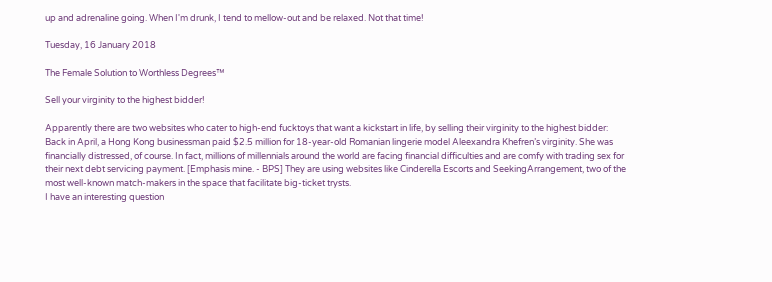up and adrenaline going. When I'm drunk, I tend to mellow-out and be relaxed. Not that time!

Tuesday, 16 January 2018

The Female Solution to Worthless Degrees™

Sell your virginity to the highest bidder!

Apparently there are two websites who cater to high-end fucktoys that want a kickstart in life, by selling their virginity to the highest bidder:
Back in April, a Hong Kong businessman paid $2.5 million for 18-year-old Romanian lingerie model Aleexandra Khefren’s virginity. She was financially distressed, of course. In fact, millions of millennials around the world are facing financial difficulties and are comfy with trading sex for their next debt servicing payment. [Emphasis mine. - BPS] They are using websites like Cinderella Escorts and SeekingArrangement, two of the most well-known match-makers in the space that facilitate big-ticket trysts.
I have an interesting question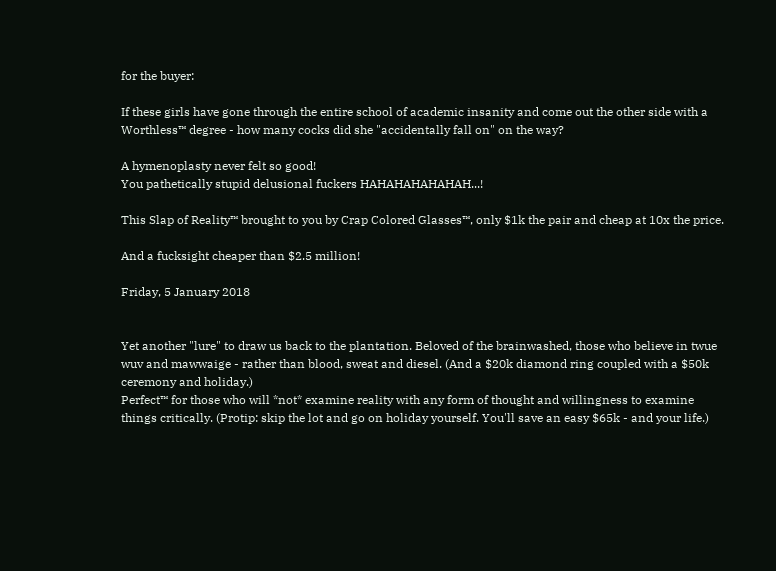for the buyer:

If these girls have gone through the entire school of academic insanity and come out the other side with a Worthless™ degree - how many cocks did she "accidentally fall on" on the way?

A hymenoplasty never felt so good!
You pathetically stupid delusional fuckers HAHAHAHAHAHAH...!

This Slap of Reality™ brought to you by Crap Colored Glasses™, only $1k the pair and cheap at 10x the price.

And a fucksight cheaper than $2.5 million!

Friday, 5 January 2018


Yet another "lure" to draw us back to the plantation. Beloved of the brainwashed, those who believe in twue wuv and mawwaige - rather than blood, sweat and diesel. (And a $20k diamond ring coupled with a $50k ceremony and holiday.)
Perfect™ for those who will *not* examine reality with any form of thought and willingness to examine things critically. (Protip: skip the lot and go on holiday yourself. You'll save an easy $65k - and your life.)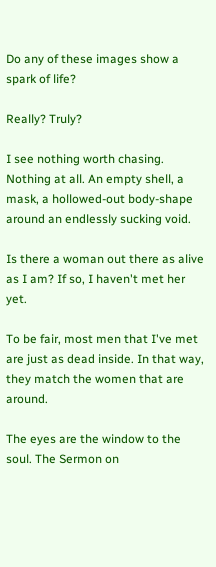Do any of these images show a spark of life?

Really? Truly?

I see nothing worth chasing. Nothing at all. An empty shell, a mask, a hollowed-out body-shape around an endlessly sucking void.

Is there a woman out there as alive as I am? If so, I haven't met her yet.

To be fair, most men that I've met are just as dead inside. In that way, they match the women that are around.

The eyes are the window to the soul. The Sermon on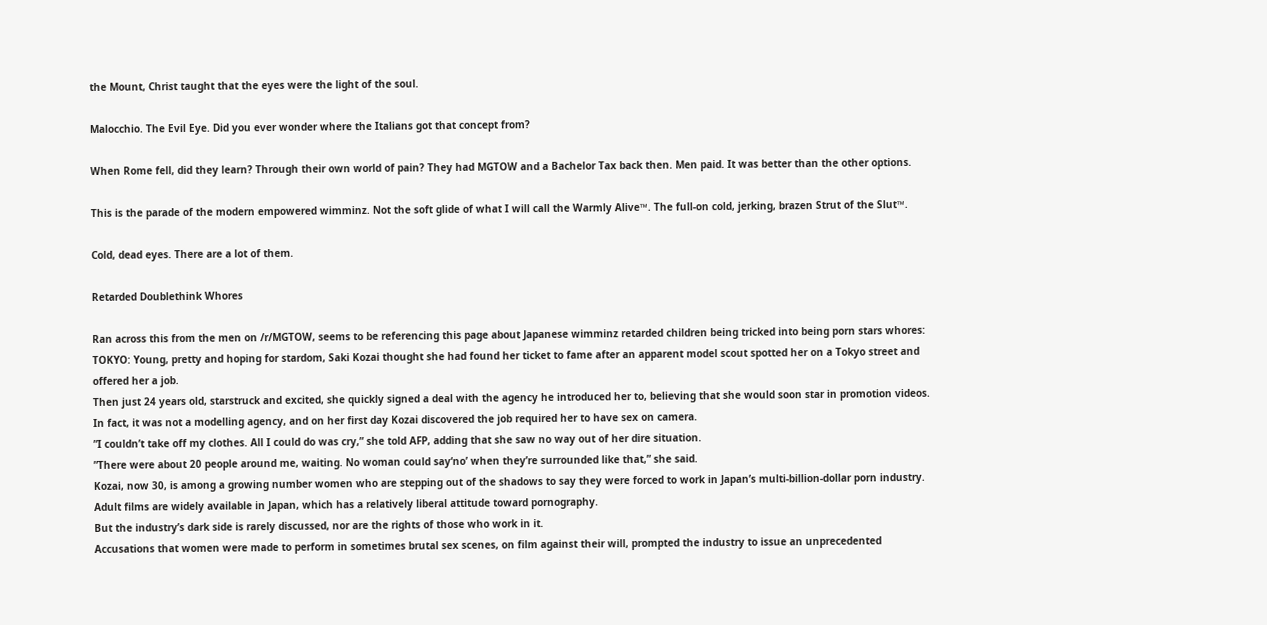the Mount, Christ taught that the eyes were the light of the soul.

Malocchio. The Evil Eye. Did you ever wonder where the Italians got that concept from?

When Rome fell, did they learn? Through their own world of pain? They had MGTOW and a Bachelor Tax back then. Men paid. It was better than the other options.

This is the parade of the modern empowered wimminz. Not the soft glide of what I will call the Warmly Alive™. The full-on cold, jerking, brazen Strut of the Slut™.

Cold, dead eyes. There are a lot of them.

Retarded Doublethink Whores

Ran across this from the men on /r/MGTOW, seems to be referencing this page about Japanese wimminz retarded children being tricked into being porn stars whores:
TOKYO: Young, pretty and hoping for stardom, Saki Kozai thought she had found her ticket to fame after an apparent model scout spotted her on a Tokyo street and offered her a job.
Then just 24 years old, starstruck and excited, she quickly signed a deal with the agency he introduced her to, believing that she would soon star in promotion videos.
In fact, it was not a modelling agency, and on her first day Kozai discovered the job required her to have sex on camera.
”I couldn’t take off my clothes. All I could do was cry,” she told AFP, adding that she saw no way out of her dire situation.
”There were about 20 people around me, waiting. No woman could say‘no’ when they’re surrounded like that,” she said.
Kozai, now 30, is among a growing number women who are stepping out of the shadows to say they were forced to work in Japan’s multi-billion-dollar porn industry.
Adult films are widely available in Japan, which has a relatively liberal attitude toward pornography.
But the industry’s dark side is rarely discussed, nor are the rights of those who work in it.
Accusations that women were made to perform in sometimes brutal sex scenes, on film against their will, prompted the industry to issue an unprecedented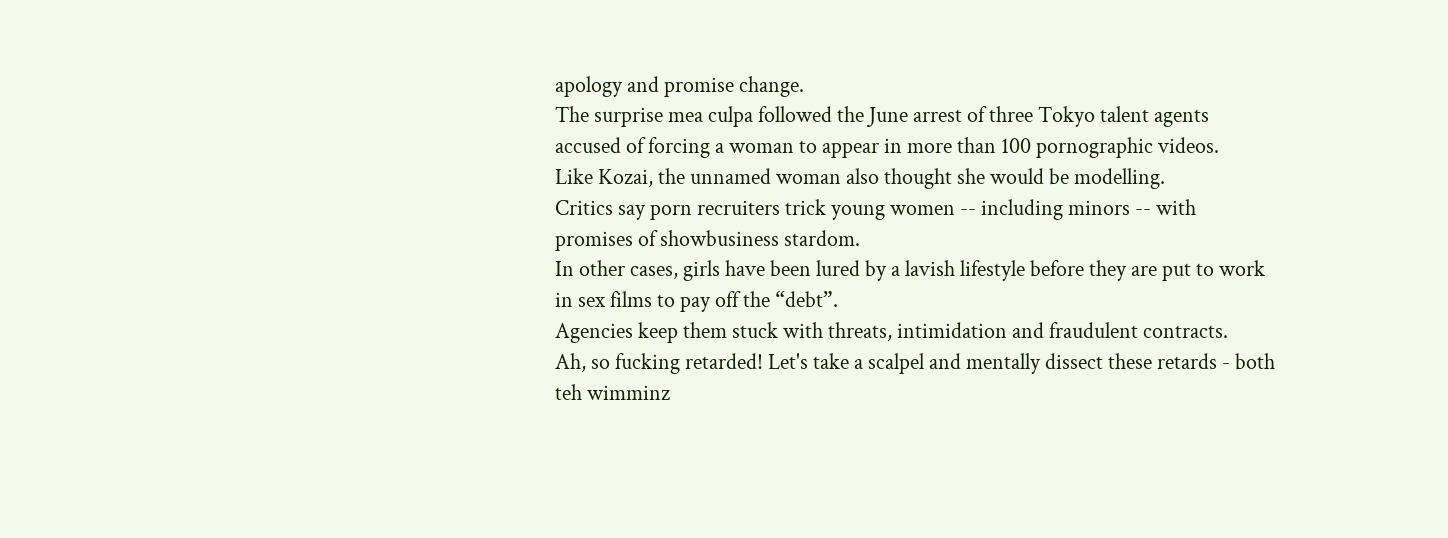apology and promise change.
The surprise mea culpa followed the June arrest of three Tokyo talent agents accused of forcing a woman to appear in more than 100 pornographic videos.
Like Kozai, the unnamed woman also thought she would be modelling.
Critics say porn recruiters trick young women -- including minors -- with promises of showbusiness stardom.
In other cases, girls have been lured by a lavish lifestyle before they are put to work in sex films to pay off the “debt”.
Agencies keep them stuck with threats, intimidation and fraudulent contracts.
Ah, so fucking retarded! Let's take a scalpel and mentally dissect these retards - both teh wimminz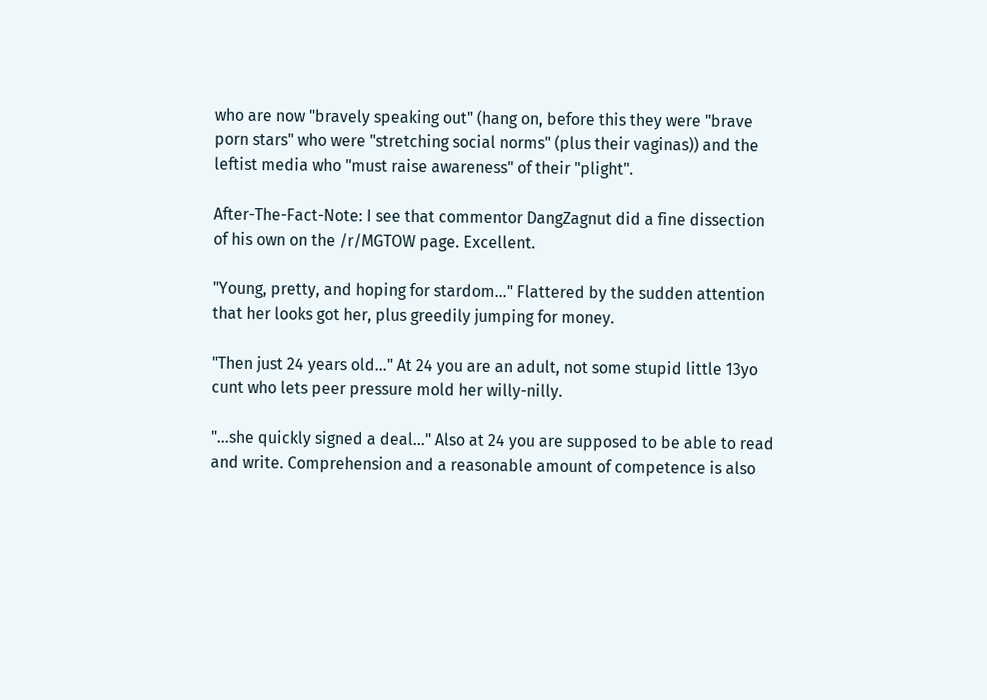who are now "bravely speaking out" (hang on, before this they were "brave porn stars" who were "stretching social norms" (plus their vaginas)) and the leftist media who "must raise awareness" of their "plight".

After-The-Fact-Note: I see that commentor DangZagnut did a fine dissection of his own on the /r/MGTOW page. Excellent.

"Young, pretty, and hoping for stardom..." Flattered by the sudden attention that her looks got her, plus greedily jumping for money.

"Then just 24 years old..." At 24 you are an adult, not some stupid little 13yo cunt who lets peer pressure mold her willy-nilly.

"...she quickly signed a deal..." Also at 24 you are supposed to be able to read and write. Comprehension and a reasonable amount of competence is also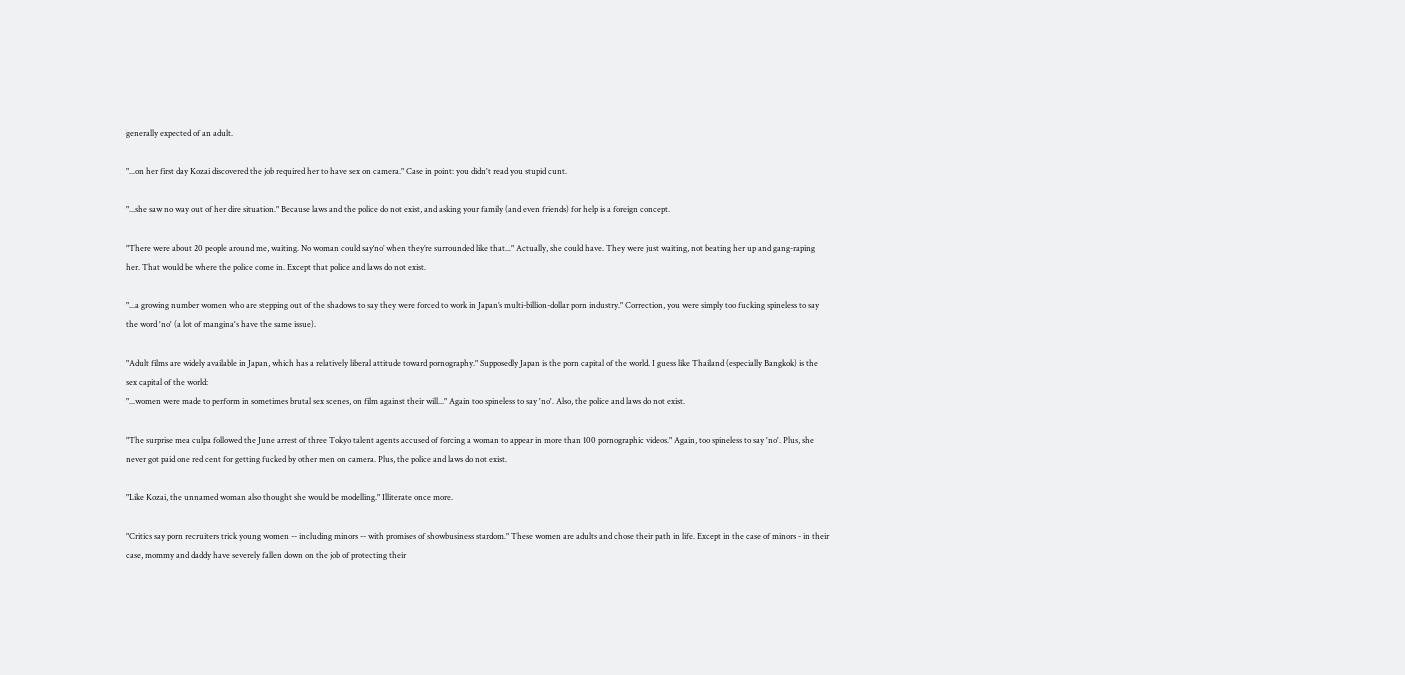generally expected of an adult.

"...on her first day Kozai discovered the job required her to have sex on camera." Case in point: you didn't read you stupid cunt.

"...she saw no way out of her dire situation." Because laws and the police do not exist, and asking your family (and even friends) for help is a foreign concept.

"There were about 20 people around me, waiting. No woman could say‘no’ when they’re surrounded like that..." Actually, she could have. They were just waiting, not beating her up and gang-raping her. That would be where the police come in. Except that police and laws do not exist.

"...a growing number women who are stepping out of the shadows to say they were forced to work in Japan’s multi-billion-dollar porn industry." Correction, you were simply too fucking spineless to say the word 'no' (a lot of mangina's have the same issue).

"Adult films are widely available in Japan, which has a relatively liberal attitude toward pornography." Supposedly Japan is the porn capital of the world. I guess like Thailand (especially Bangkok) is the sex capital of the world:
"...women were made to perform in sometimes brutal sex scenes, on film against their will..." Again too spineless to say 'no'. Also, the police and laws do not exist.

"The surprise mea culpa followed the June arrest of three Tokyo talent agents accused of forcing a woman to appear in more than 100 pornographic videos." Again, too spineless to say 'no'. Plus, she never got paid one red cent for getting fucked by other men on camera. Plus, the police and laws do not exist.

"Like Kozai, the unnamed woman also thought she would be modelling." Illiterate once more.

"Critics say porn recruiters trick young women -- including minors -- with promises of showbusiness stardom." These women are adults and chose their path in life. Except in the case of minors - in their case, mommy and daddy have severely fallen down on the job of protecting their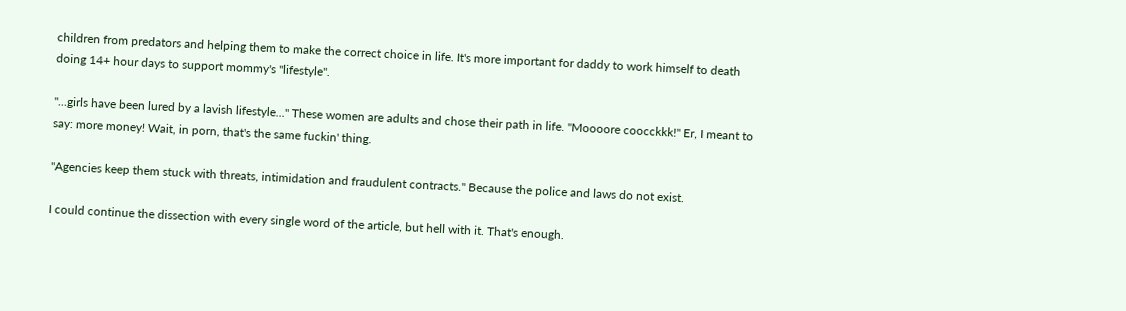children from predators and helping them to make the correct choice in life. It's more important for daddy to work himself to death doing 14+ hour days to support mommy's "lifestyle".

"...girls have been lured by a lavish lifestyle..." These women are adults and chose their path in life. "Moooore coocckkk!" Er, I meant to say: more money! Wait, in porn, that's the same fuckin' thing.

"Agencies keep them stuck with threats, intimidation and fraudulent contracts." Because the police and laws do not exist.

I could continue the dissection with every single word of the article, but hell with it. That's enough.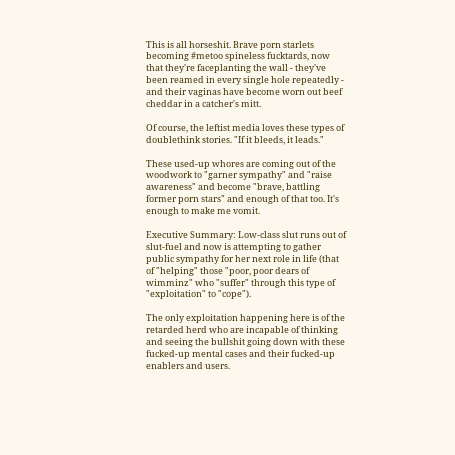This is all horseshit. Brave porn starlets becoming #metoo spineless fucktards, now that they're faceplanting the wall - they've been reamed in every single hole repeatedly - and their vaginas have become worn out beef cheddar in a catcher's mitt.

Of course, the leftist media loves these types of doublethink stories. "If it bleeds, it leads."

These used-up whores are coming out of the woodwork to "garner sympathy" and "raise awareness" and become "brave, battling former porn stars" and enough of that too. It's enough to make me vomit.

Executive Summary: Low-class slut runs out of slut-fuel and now is attempting to gather public sympathy for her next role in life (that of "helping" those "poor, poor dears of wimminz" who "suffer" through this type of "exploitation" to "cope").

The only exploitation happening here is of the retarded herd who are incapable of thinking and seeing the bullshit going down with these fucked-up mental cases and their fucked-up enablers and users.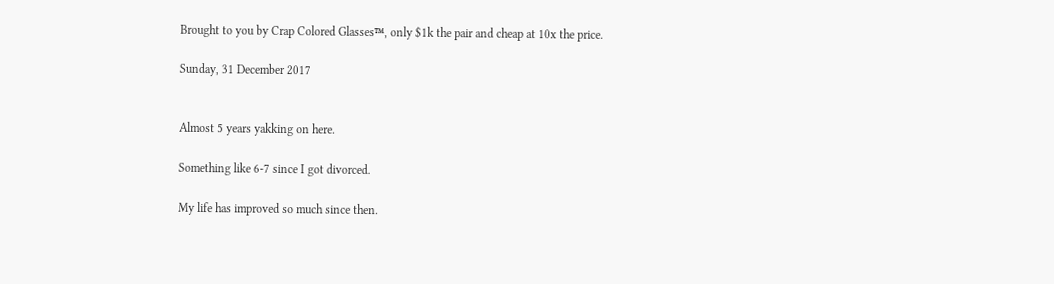Brought to you by Crap Colored Glasses™, only $1k the pair and cheap at 10x the price.

Sunday, 31 December 2017


Almost 5 years yakking on here.

Something like 6-7 since I got divorced.

My life has improved so much since then.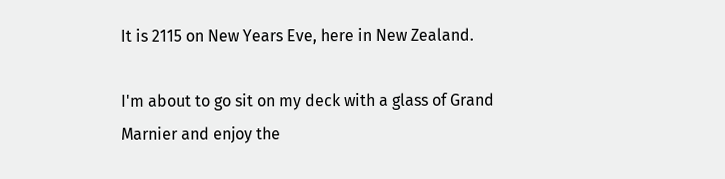It is 2115 on New Years Eve, here in New Zealand.

I'm about to go sit on my deck with a glass of Grand Marnier and enjoy the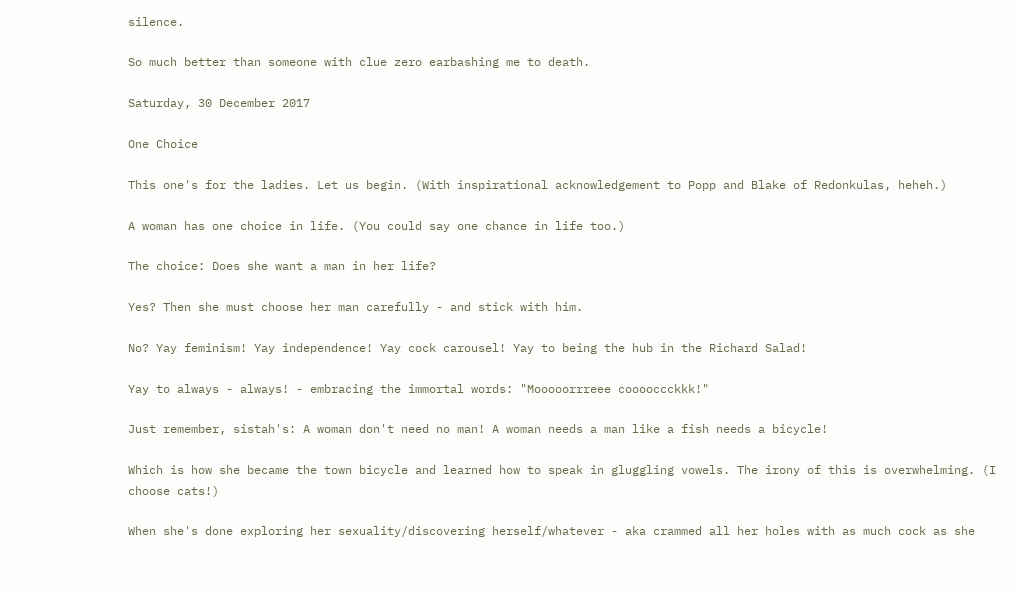silence.

So much better than someone with clue zero earbashing me to death.

Saturday, 30 December 2017

One Choice

This one's for the ladies. Let us begin. (With inspirational acknowledgement to Popp and Blake of Redonkulas, heheh.)

A woman has one choice in life. (You could say one chance in life too.)

The choice: Does she want a man in her life?

Yes? Then she must choose her man carefully - and stick with him.

No? Yay feminism! Yay independence! Yay cock carousel! Yay to being the hub in the Richard Salad!

Yay to always - always! - embracing the immortal words: "Mooooorrreee cooooccckkk!"

Just remember, sistah's: A woman don't need no man! A woman needs a man like a fish needs a bicycle!

Which is how she became the town bicycle and learned how to speak in gluggling vowels. The irony of this is overwhelming. (I choose cats!)

When she's done exploring her sexuality/discovering herself/whatever - aka crammed all her holes with as much cock as she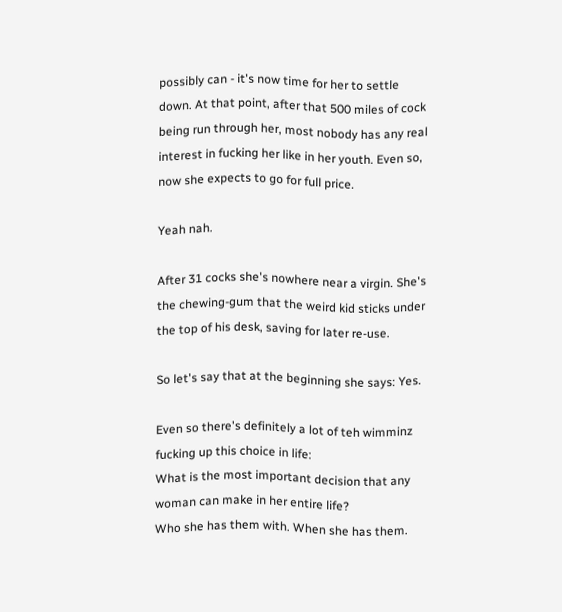possibly can - it's now time for her to settle down. At that point, after that 500 miles of cock being run through her, most nobody has any real interest in fucking her like in her youth. Even so, now she expects to go for full price.

Yeah nah.

After 31 cocks she's nowhere near a virgin. She's the chewing-gum that the weird kid sticks under the top of his desk, saving for later re-use.

So let's say that at the beginning she says: Yes.

Even so there's definitely a lot of teh wimminz fucking up this choice in life:
What is the most important decision that any woman can make in her entire life?
Who she has them with. When she has them.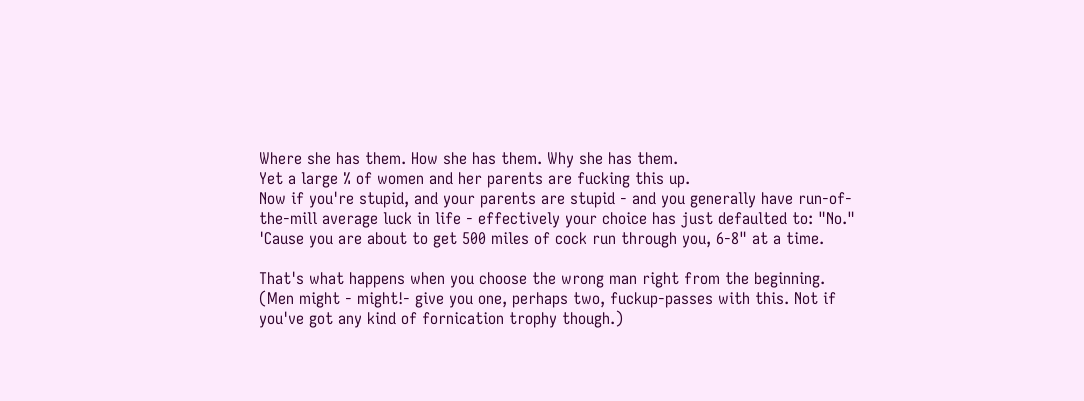Where she has them. How she has them. Why she has them.
Yet a large % of women and her parents are fucking this up.
Now if you're stupid, and your parents are stupid - and you generally have run-of-the-mill average luck in life - effectively your choice has just defaulted to: "No." 'Cause you are about to get 500 miles of cock run through you, 6-8" at a time.

That's what happens when you choose the wrong man right from the beginning. (Men might - might!- give you one, perhaps two, fuckup-passes with this. Not if you've got any kind of fornication trophy though.)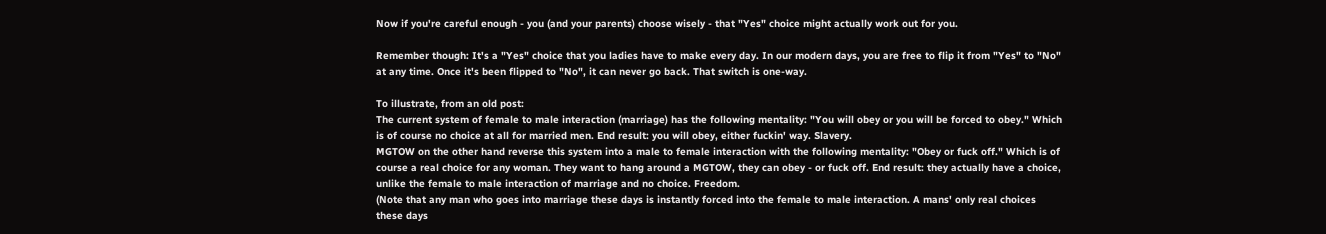Now if you're careful enough - you (and your parents) choose wisely - that "Yes" choice might actually work out for you.

Remember though: It's a "Yes" choice that you ladies have to make every day. In our modern days, you are free to flip it from "Yes" to "No" at any time. Once it's been flipped to "No", it can never go back. That switch is one-way.

To illustrate, from an old post:
The current system of female to male interaction (marriage) has the following mentality: "You will obey or you will be forced to obey." Which is of course no choice at all for married men. End result: you will obey, either fuckin' way. Slavery.
MGTOW on the other hand reverse this system into a male to female interaction with the following mentality: "Obey or fuck off." Which is of course a real choice for any woman. They want to hang around a MGTOW, they can obey - or fuck off. End result: they actually have a choice, unlike the female to male interaction of marriage and no choice. Freedom.
(Note that any man who goes into marriage these days is instantly forced into the female to male interaction. A mans' only real choices these days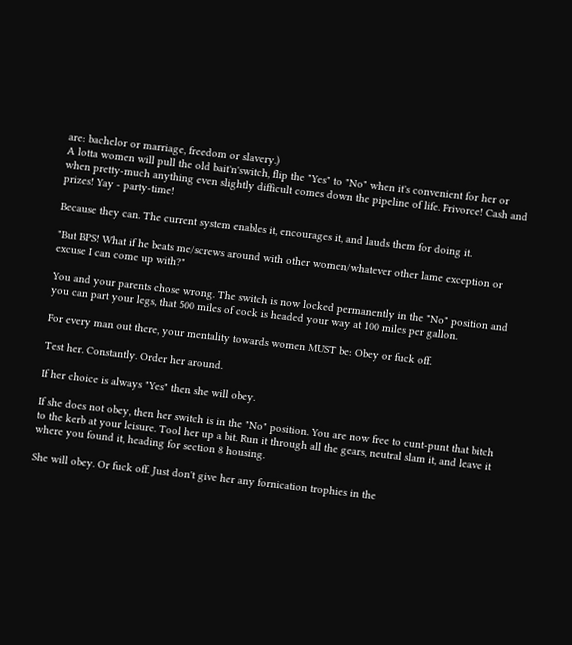are: bachelor or marriage, freedom or slavery.)
A lotta women will pull the old bait'n'switch, flip the "Yes" to "No" when it's convenient for her or when pretty-much anything even slightly difficult comes down the pipeline of life. Frivorce! Cash and prizes! Yay - party-time!

Because they can. The current system enables it, encourages it, and lauds them for doing it.

"But BPS! What if he beats me/screws around with other women/whatever other lame exception or excuse I can come up with?"

You and your parents chose wrong. The switch is now locked permanently in the "No" position and you can part your legs, that 500 miles of cock is headed your way at 100 miles per gallon.

For every man out there, your mentality towards women MUST be: Obey or fuck off.

Test her. Constantly. Order her around.

If her choice is always "Yes" then she will obey.

If she does not obey, then her switch is in the "No" position. You are now free to cunt-punt that bitch to the kerb at your leisure. Tool her up a bit. Run it through all the gears, neutral slam it, and leave it where you found it, heading for section 8 housing.

She will obey. Or fuck off. Just don't give her any fornication trophies in the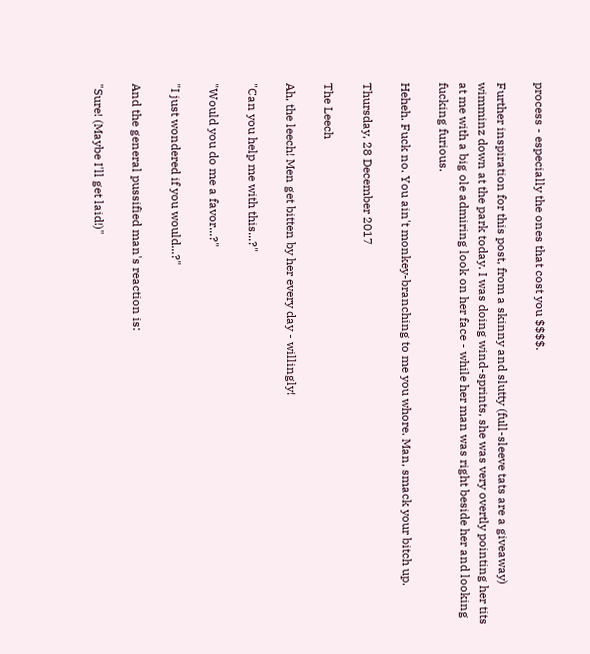process - especially the ones that cost you $$$$.

Further inspiration for this post, from a skinny and slutty (full-sleeve tats are a giveaway) wimminz down at the park today. I was doing wind-sprints, she was very overtly pointing her tits at me with a big ole admiring look on her face - while her man was right beside her and looking fucking furious.

Heheh. Fuck no. You ain't monkey-branching to me you whore. Man, smack your bitch up.

Thursday, 28 December 2017

The Leech

Ah, the leech! Men get bitten by her every day - willingly!

"Can you help me with this...?"

"Would you do me a favor...?"

"I just wondered if you would...?"

And the general pussified man's reaction is:

"Sure! (Maybe I'll get laid!)"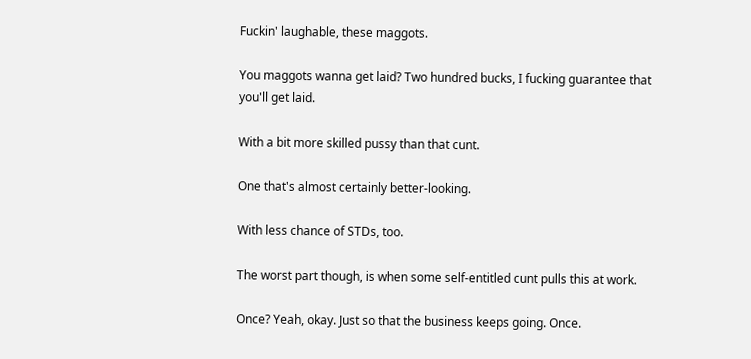Fuckin' laughable, these maggots.

You maggots wanna get laid? Two hundred bucks, I fucking guarantee that you'll get laid.

With a bit more skilled pussy than that cunt.

One that's almost certainly better-looking.

With less chance of STDs, too.

The worst part though, is when some self-entitled cunt pulls this at work.

Once? Yeah, okay. Just so that the business keeps going. Once.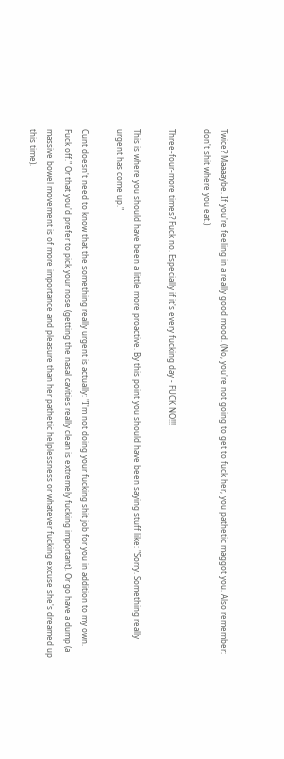Twice? Maaaaybe. If you're feeling in a really good mood. (No, you're not going to get to fuck her, you pathetic maggot you. Also remember: don't shit where you eat.)

Three-four-more times? Fuck no. Especially if it's every fucking day - FUCK NO!!!

This is where you should have been a little more proactive. By this point you should have been saying stuff like: "Sorry. Something really urgent has come up."

Cunt doesn't need to know that the something really urgent is actually: "I'm not doing your fucking shit job for you in addition to my own. Fuck off." Or that you'd prefer to pick your nose (getting the nasal cavities really clean is extremely fucking important). Or go have a dump (a massive bowel movement is of more importance and pleasure than her pathetic helplessness or whatever fucking excuse she's dreamed up this time).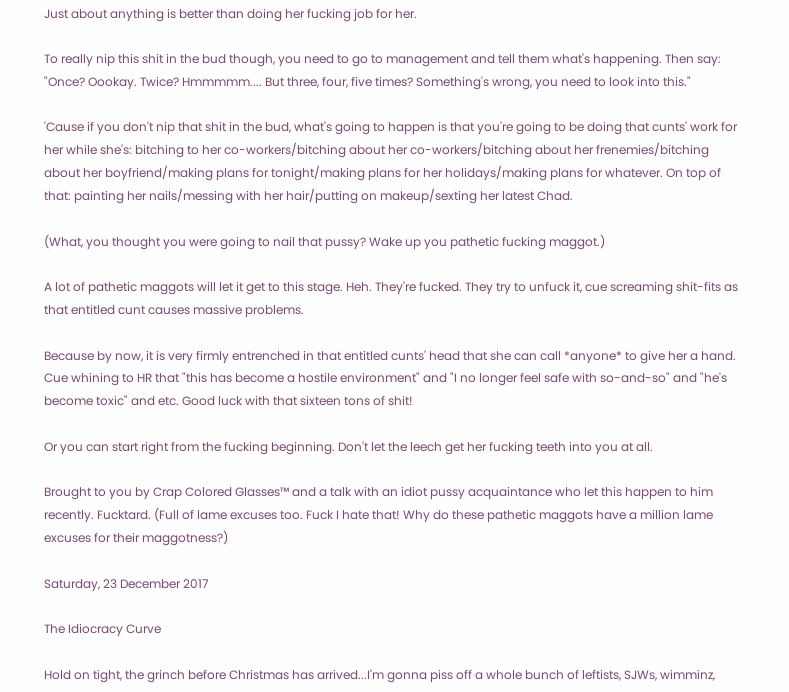Just about anything is better than doing her fucking job for her.

To really nip this shit in the bud though, you need to go to management and tell them what's happening. Then say: "Once? Oookay. Twice? Hmmmmm.... But three, four, five times? Something's wrong, you need to look into this."

'Cause if you don't nip that shit in the bud, what's going to happen is that you're going to be doing that cunts' work for her while she's: bitching to her co-workers/bitching about her co-workers/bitching about her frenemies/bitching about her boyfriend/making plans for tonight/making plans for her holidays/making plans for whatever. On top of that: painting her nails/messing with her hair/putting on makeup/sexting her latest Chad.

(What, you thought you were going to nail that pussy? Wake up you pathetic fucking maggot.)

A lot of pathetic maggots will let it get to this stage. Heh. They're fucked. They try to unfuck it, cue screaming shit-fits as that entitled cunt causes massive problems.

Because by now, it is very firmly entrenched in that entitled cunts' head that she can call *anyone* to give her a hand. Cue whining to HR that "this has become a hostile environment" and "I no longer feel safe with so-and-so" and "he's become toxic" and etc. Good luck with that sixteen tons of shit!

Or you can start right from the fucking beginning. Don't let the leech get her fucking teeth into you at all.

Brought to you by Crap Colored Glasses™ and a talk with an idiot pussy acquaintance who let this happen to him recently. Fucktard. (Full of lame excuses too. Fuck I hate that! Why do these pathetic maggots have a million lame excuses for their maggotness?)

Saturday, 23 December 2017

The Idiocracy Curve

Hold on tight, the grinch before Christmas has arrived...I'm gonna piss off a whole bunch of leftists, SJWs, wimminz,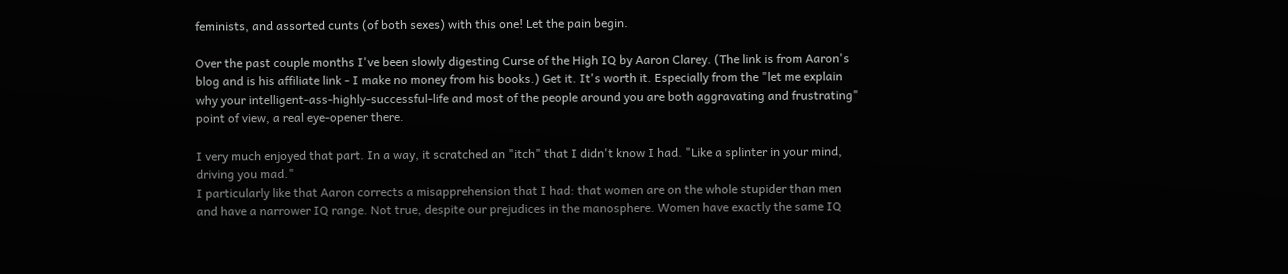feminists, and assorted cunts (of both sexes) with this one! Let the pain begin.

Over the past couple months I've been slowly digesting Curse of the High IQ by Aaron Clarey. (The link is from Aaron's blog and is his affiliate link - I make no money from his books.) Get it. It's worth it. Especially from the "let me explain why your intelligent-ass-highly-successful-life and most of the people around you are both aggravating and frustrating" point of view, a real eye-opener there.

I very much enjoyed that part. In a way, it scratched an "itch" that I didn't know I had. "Like a splinter in your mind, driving you mad."
I particularly like that Aaron corrects a misapprehension that I had: that women are on the whole stupider than men and have a narrower IQ range. Not true, despite our prejudices in the manosphere. Women have exactly the same IQ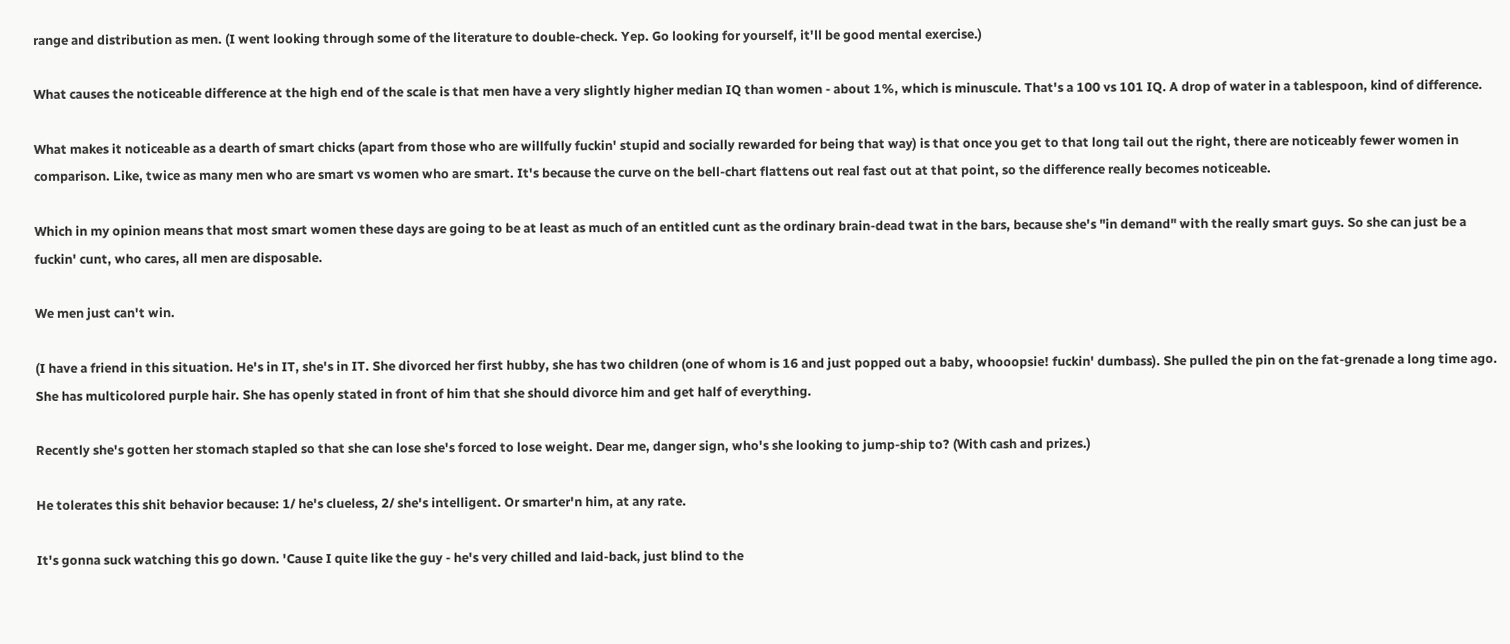range and distribution as men. (I went looking through some of the literature to double-check. Yep. Go looking for yourself, it'll be good mental exercise.)

What causes the noticeable difference at the high end of the scale is that men have a very slightly higher median IQ than women - about 1%, which is minuscule. That's a 100 vs 101 IQ. A drop of water in a tablespoon, kind of difference.

What makes it noticeable as a dearth of smart chicks (apart from those who are willfully fuckin' stupid and socially rewarded for being that way) is that once you get to that long tail out the right, there are noticeably fewer women in comparison. Like, twice as many men who are smart vs women who are smart. It's because the curve on the bell-chart flattens out real fast out at that point, so the difference really becomes noticeable.

Which in my opinion means that most smart women these days are going to be at least as much of an entitled cunt as the ordinary brain-dead twat in the bars, because she's "in demand" with the really smart guys. So she can just be a fuckin' cunt, who cares, all men are disposable.

We men just can't win.

(I have a friend in this situation. He's in IT, she's in IT. She divorced her first hubby, she has two children (one of whom is 16 and just popped out a baby, whooopsie! fuckin' dumbass). She pulled the pin on the fat-grenade a long time ago. She has multicolored purple hair. She has openly stated in front of him that she should divorce him and get half of everything.

Recently she's gotten her stomach stapled so that she can lose she's forced to lose weight. Dear me, danger sign, who's she looking to jump-ship to? (With cash and prizes.)

He tolerates this shit behavior because: 1/ he's clueless, 2/ she's intelligent. Or smarter'n him, at any rate.

It's gonna suck watching this go down. 'Cause I quite like the guy - he's very chilled and laid-back, just blind to the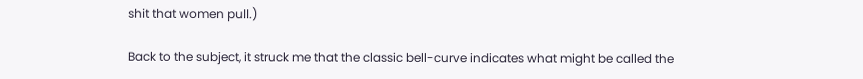shit that women pull.)

Back to the subject, it struck me that the classic bell-curve indicates what might be called the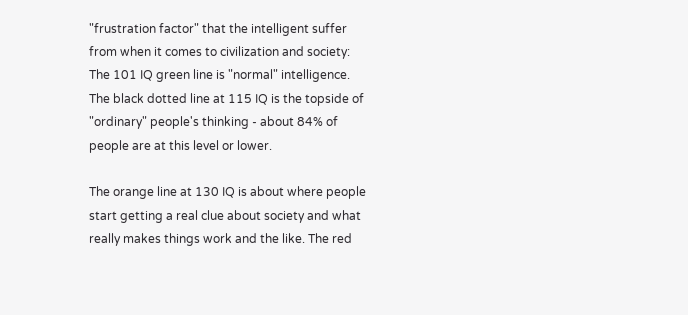"frustration factor" that the intelligent suffer from when it comes to civilization and society:
The 101 IQ green line is "normal" intelligence. The black dotted line at 115 IQ is the topside of "ordinary" people's thinking - about 84% of people are at this level or lower.

The orange line at 130 IQ is about where people start getting a real clue about society and what really makes things work and the like. The red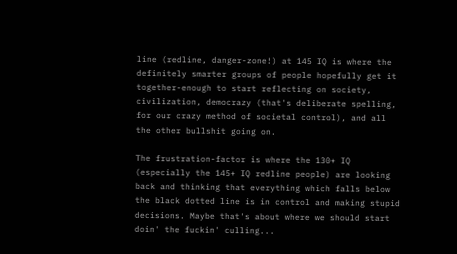line (redline, danger-zone!) at 145 IQ is where the definitely smarter groups of people hopefully get it together-enough to start reflecting on society, civilization, democrazy (that's deliberate spelling, for our crazy method of societal control), and all the other bullshit going on.

The frustration-factor is where the 130+ IQ (especially the 145+ IQ redline people) are looking back and thinking that everything which falls below the black dotted line is in control and making stupid decisions. Maybe that's about where we should start doin' the fuckin' culling...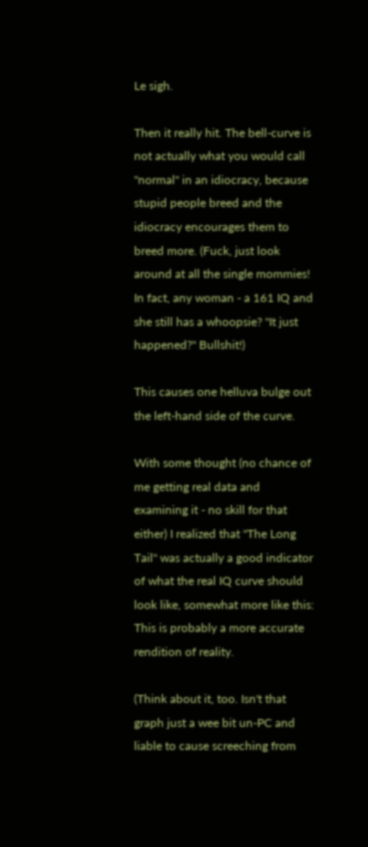Le sigh.

Then it really hit. The bell-curve is not actually what you would call "normal" in an idiocracy, because stupid people breed and the idiocracy encourages them to breed more. (Fuck, just look around at all the single mommies! In fact, any woman - a 161 IQ and she still has a whoopsie? "It just happened?" Bullshit!)

This causes one helluva bulge out the left-hand side of the curve.

With some thought (no chance of me getting real data and examining it - no skill for that either) I realized that "The Long Tail" was actually a good indicator of what the real IQ curve should look like, somewhat more like this:
This is probably a more accurate rendition of reality.

(Think about it, too. Isn't that graph just a wee bit un-PC and liable to cause screeching from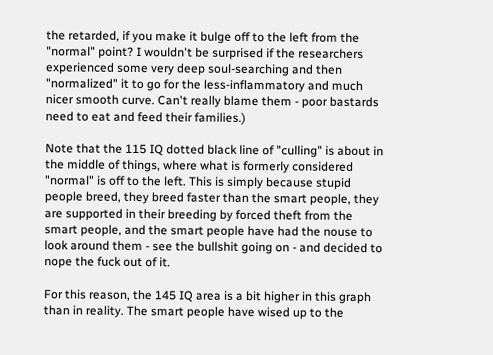the retarded, if you make it bulge off to the left from the "normal" point? I wouldn't be surprised if the researchers experienced some very deep soul-searching and then "normalized" it to go for the less-inflammatory and much nicer smooth curve. Can't really blame them - poor bastards need to eat and feed their families.)

Note that the 115 IQ dotted black line of "culling" is about in the middle of things, where what is formerly considered "normal" is off to the left. This is simply because stupid people breed, they breed faster than the smart people, they are supported in their breeding by forced theft from the smart people, and the smart people have had the nouse to look around them - see the bullshit going on - and decided to nope the fuck out of it.

For this reason, the 145 IQ area is a bit higher in this graph than in reality. The smart people have wised up to the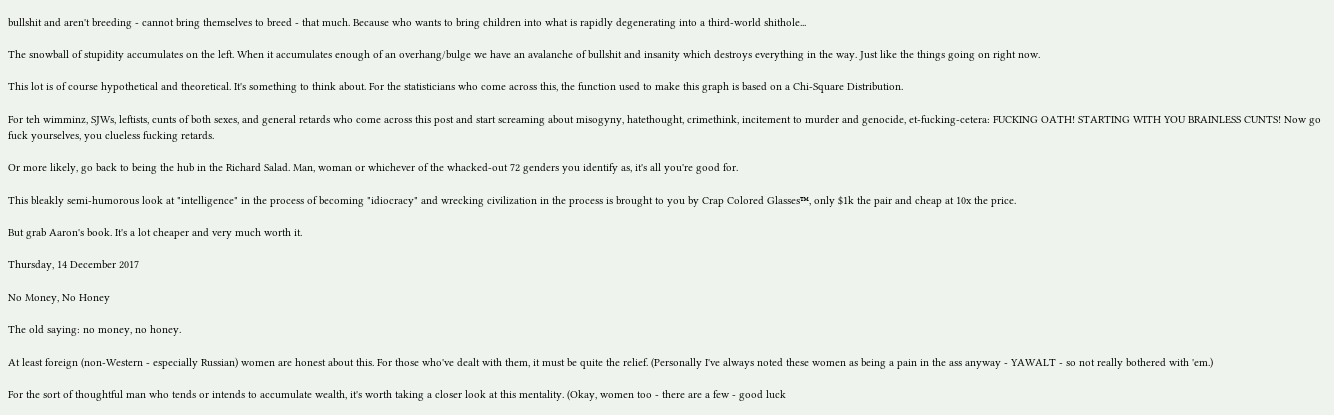bullshit and aren't breeding - cannot bring themselves to breed - that much. Because who wants to bring children into what is rapidly degenerating into a third-world shithole...

The snowball of stupidity accumulates on the left. When it accumulates enough of an overhang/bulge we have an avalanche of bullshit and insanity which destroys everything in the way. Just like the things going on right now.

This lot is of course hypothetical and theoretical. It's something to think about. For the statisticians who come across this, the function used to make this graph is based on a Chi-Square Distribution.

For teh wimminz, SJWs, leftists, cunts of both sexes, and general retards who come across this post and start screaming about misogyny, hatethought, crimethink, incitement to murder and genocide, et-fucking-cetera: FUCKING OATH! STARTING WITH YOU BRAINLESS CUNTS! Now go fuck yourselves, you clueless fucking retards.

Or more likely, go back to being the hub in the Richard Salad. Man, woman or whichever of the whacked-out 72 genders you identify as, it's all you're good for.

This bleakly semi-humorous look at "intelligence" in the process of becoming "idiocracy" and wrecking civilization in the process is brought to you by Crap Colored Glasses™, only $1k the pair and cheap at 10x the price.

But grab Aaron's book. It's a lot cheaper and very much worth it.

Thursday, 14 December 2017

No Money, No Honey

The old saying: no money, no honey.

At least foreign (non-Western - especially Russian) women are honest about this. For those who've dealt with them, it must be quite the relief. (Personally I've always noted these women as being a pain in the ass anyway - YAWALT - so not really bothered with 'em.)

For the sort of thoughtful man who tends or intends to accumulate wealth, it's worth taking a closer look at this mentality. (Okay, women too - there are a few - good luck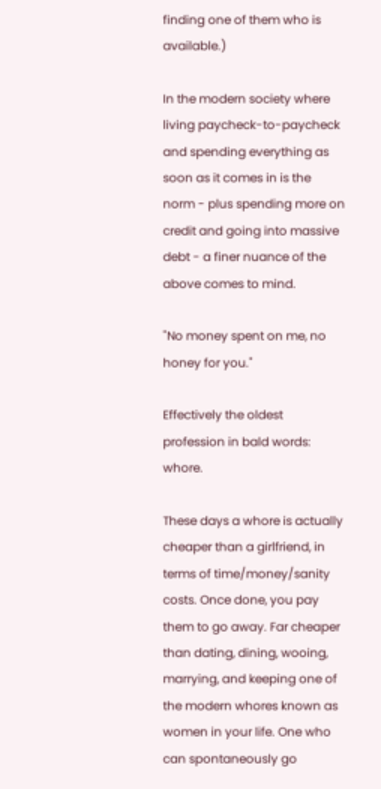finding one of them who is available.)

In the modern society where living paycheck-to-paycheck and spending everything as soon as it comes in is the norm - plus spending more on credit and going into massive debt - a finer nuance of the above comes to mind.

"No money spent on me, no honey for you."

Effectively the oldest profession in bald words: whore.

These days a whore is actually cheaper than a girlfriend, in terms of time/money/sanity costs. Once done, you pay them to go away. Far cheaper than dating, dining, wooing, marrying, and keeping one of the modern whores known as women in your life. One who can spontaneously go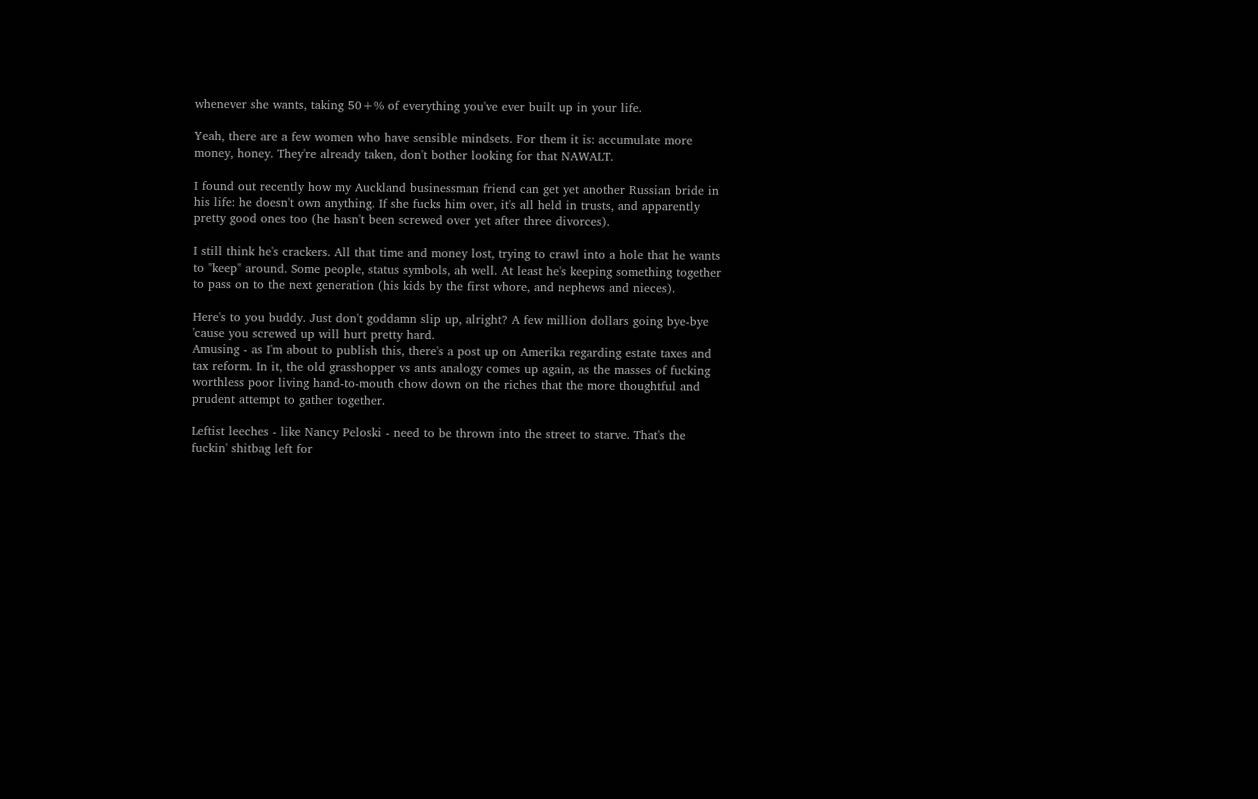whenever she wants, taking 50+% of everything you've ever built up in your life.

Yeah, there are a few women who have sensible mindsets. For them it is: accumulate more money, honey. They're already taken, don't bother looking for that NAWALT.

I found out recently how my Auckland businessman friend can get yet another Russian bride in his life: he doesn't own anything. If she fucks him over, it's all held in trusts, and apparently pretty good ones too (he hasn't been screwed over yet after three divorces).

I still think he's crackers. All that time and money lost, trying to crawl into a hole that he wants to "keep" around. Some people, status symbols, ah well. At least he's keeping something together to pass on to the next generation (his kids by the first whore, and nephews and nieces).

Here's to you buddy. Just don't goddamn slip up, alright? A few million dollars going bye-bye 'cause you screwed up will hurt pretty hard.
Amusing - as I'm about to publish this, there's a post up on Amerika regarding estate taxes and tax reform. In it, the old grasshopper vs ants analogy comes up again, as the masses of fucking worthless poor living hand-to-mouth chow down on the riches that the more thoughtful and prudent attempt to gather together.

Leftist leeches - like Nancy Peloski - need to be thrown into the street to starve. That's the fuckin' shitbag left for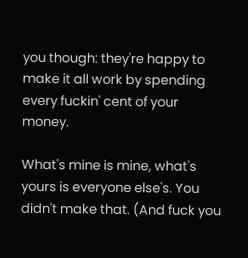you though: they're happy to make it all work by spending every fuckin' cent of your money.

What's mine is mine, what's yours is everyone else's. You didn't make that. (And fuck you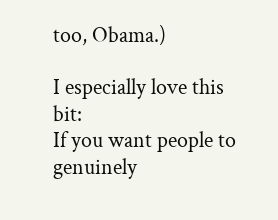too, Obama.)

I especially love this bit:
If you want people to genuinely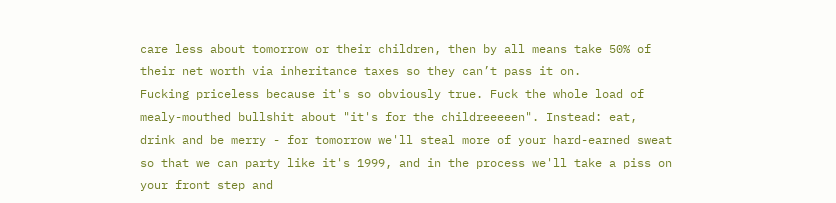care less about tomorrow or their children, then by all means take 50% of their net worth via inheritance taxes so they can’t pass it on.
Fucking priceless because it's so obviously true. Fuck the whole load of mealy-mouthed bullshit about "it's for the childreeeeen". Instead: eat, drink and be merry - for tomorrow we'll steal more of your hard-earned sweat so that we can party like it's 1999, and in the process we'll take a piss on your front step and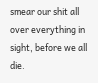smear our shit all over everything in sight, before we all die.